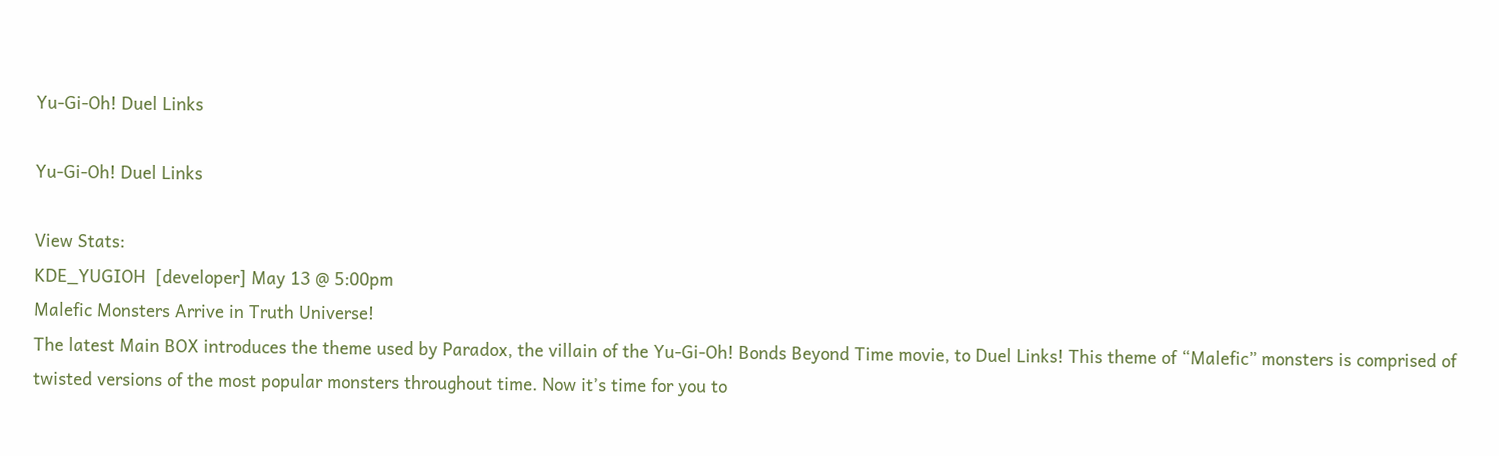Yu-Gi-Oh! Duel Links

Yu-Gi-Oh! Duel Links

View Stats:
KDE_YUGIOH  [developer] May 13 @ 5:00pm
Malefic Monsters Arrive in Truth Universe!
The latest Main BOX introduces the theme used by Paradox, the villain of the Yu-Gi-Oh! Bonds Beyond Time movie, to Duel Links! This theme of “Malefic” monsters is comprised of twisted versions of the most popular monsters throughout time. Now it’s time for you to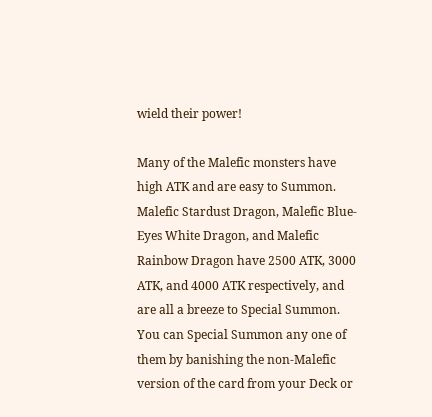wield their power!

Many of the Malefic monsters have high ATK and are easy to Summon. Malefic Stardust Dragon, Malefic Blue-Eyes White Dragon, and Malefic Rainbow Dragon have 2500 ATK, 3000 ATK, and 4000 ATK respectively, and are all a breeze to Special Summon. You can Special Summon any one of them by banishing the non-Malefic version of the card from your Deck or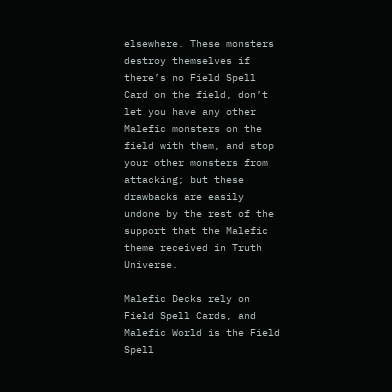elsewhere. These monsters destroy themselves if there’s no Field Spell Card on the field, don’t let you have any other Malefic monsters on the field with them, and stop your other monsters from attacking; but these drawbacks are easily undone by the rest of the support that the Malefic theme received in Truth Universe.

Malefic Decks rely on Field Spell Cards, and Malefic World is the Field Spell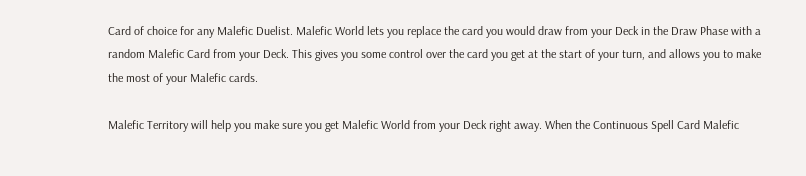Card of choice for any Malefic Duelist. Malefic World lets you replace the card you would draw from your Deck in the Draw Phase with a random Malefic Card from your Deck. This gives you some control over the card you get at the start of your turn, and allows you to make the most of your Malefic cards.

Malefic Territory will help you make sure you get Malefic World from your Deck right away. When the Continuous Spell Card Malefic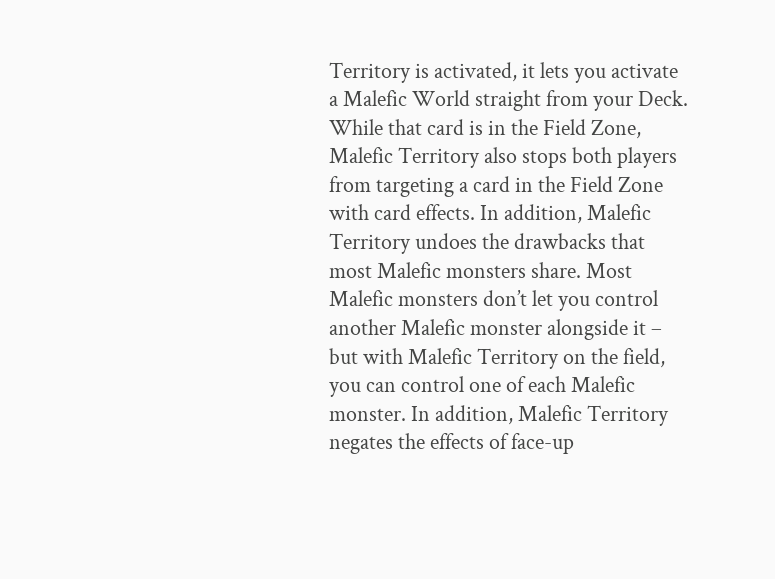Territory is activated, it lets you activate a Malefic World straight from your Deck. While that card is in the Field Zone, Malefic Territory also stops both players from targeting a card in the Field Zone with card effects. In addition, Malefic Territory undoes the drawbacks that most Malefic monsters share. Most Malefic monsters don’t let you control another Malefic monster alongside it – but with Malefic Territory on the field, you can control one of each Malefic monster. In addition, Malefic Territory negates the effects of face-up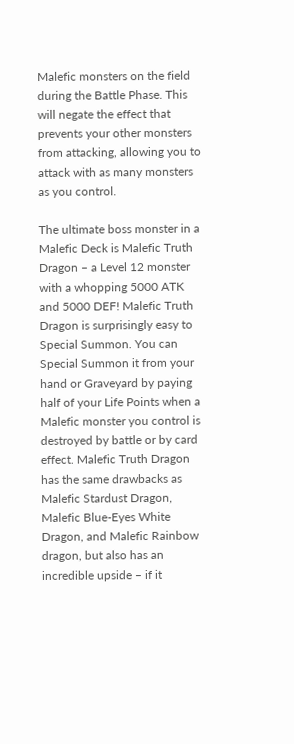Malefic monsters on the field during the Battle Phase. This will negate the effect that prevents your other monsters from attacking, allowing you to attack with as many monsters as you control.

The ultimate boss monster in a Malefic Deck is Malefic Truth Dragon – a Level 12 monster with a whopping 5000 ATK and 5000 DEF! Malefic Truth Dragon is surprisingly easy to Special Summon. You can Special Summon it from your hand or Graveyard by paying half of your Life Points when a Malefic monster you control is destroyed by battle or by card effect. Malefic Truth Dragon has the same drawbacks as Malefic Stardust Dragon, Malefic Blue-Eyes White Dragon, and Malefic Rainbow dragon, but also has an incredible upside – if it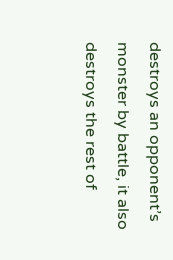destroys an opponent’s monster by battle, it also destroys the rest of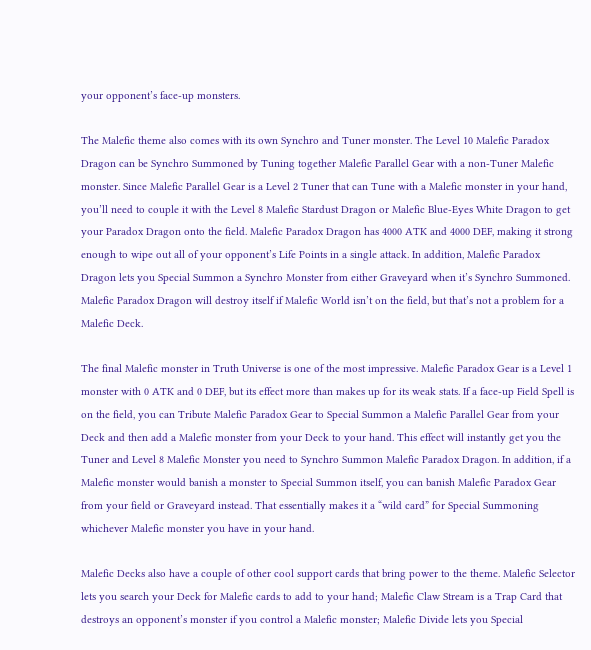your opponent’s face-up monsters.

The Malefic theme also comes with its own Synchro and Tuner monster. The Level 10 Malefic Paradox Dragon can be Synchro Summoned by Tuning together Malefic Parallel Gear with a non-Tuner Malefic monster. Since Malefic Parallel Gear is a Level 2 Tuner that can Tune with a Malefic monster in your hand, you’ll need to couple it with the Level 8 Malefic Stardust Dragon or Malefic Blue-Eyes White Dragon to get your Paradox Dragon onto the field. Malefic Paradox Dragon has 4000 ATK and 4000 DEF, making it strong enough to wipe out all of your opponent’s Life Points in a single attack. In addition, Malefic Paradox Dragon lets you Special Summon a Synchro Monster from either Graveyard when it’s Synchro Summoned. Malefic Paradox Dragon will destroy itself if Malefic World isn’t on the field, but that’s not a problem for a Malefic Deck.

The final Malefic monster in Truth Universe is one of the most impressive. Malefic Paradox Gear is a Level 1 monster with 0 ATK and 0 DEF, but its effect more than makes up for its weak stats. If a face-up Field Spell is on the field, you can Tribute Malefic Paradox Gear to Special Summon a Malefic Parallel Gear from your Deck and then add a Malefic monster from your Deck to your hand. This effect will instantly get you the Tuner and Level 8 Malefic Monster you need to Synchro Summon Malefic Paradox Dragon. In addition, if a Malefic monster would banish a monster to Special Summon itself, you can banish Malefic Paradox Gear from your field or Graveyard instead. That essentially makes it a “wild card” for Special Summoning whichever Malefic monster you have in your hand.

Malefic Decks also have a couple of other cool support cards that bring power to the theme. Malefic Selector lets you search your Deck for Malefic cards to add to your hand; Malefic Claw Stream is a Trap Card that destroys an opponent’s monster if you control a Malefic monster; Malefic Divide lets you Special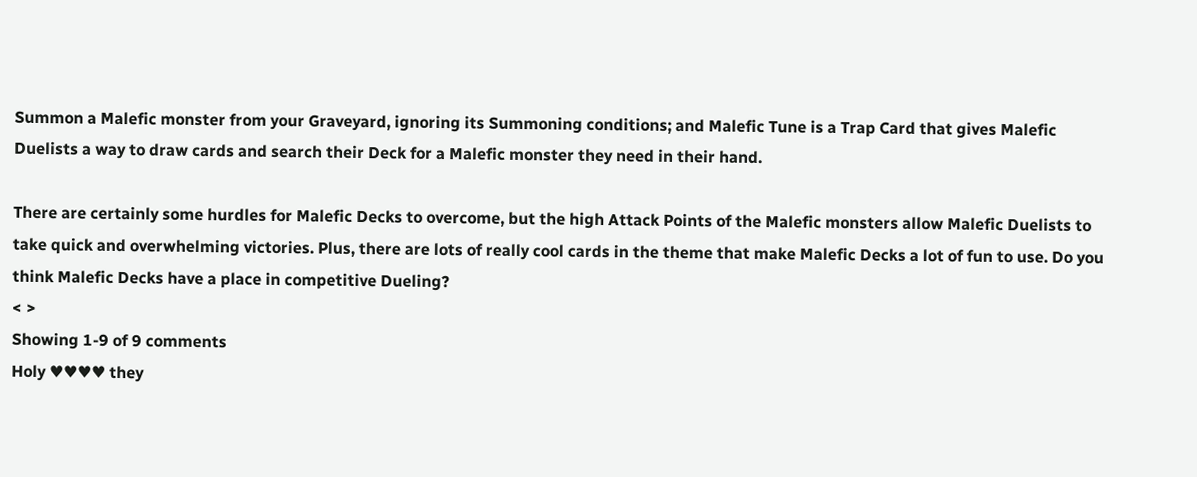Summon a Malefic monster from your Graveyard, ignoring its Summoning conditions; and Malefic Tune is a Trap Card that gives Malefic Duelists a way to draw cards and search their Deck for a Malefic monster they need in their hand.

There are certainly some hurdles for Malefic Decks to overcome, but the high Attack Points of the Malefic monsters allow Malefic Duelists to take quick and overwhelming victories. Plus, there are lots of really cool cards in the theme that make Malefic Decks a lot of fun to use. Do you think Malefic Decks have a place in competitive Dueling?
< >
Showing 1-9 of 9 comments
Holy ♥♥♥♥ they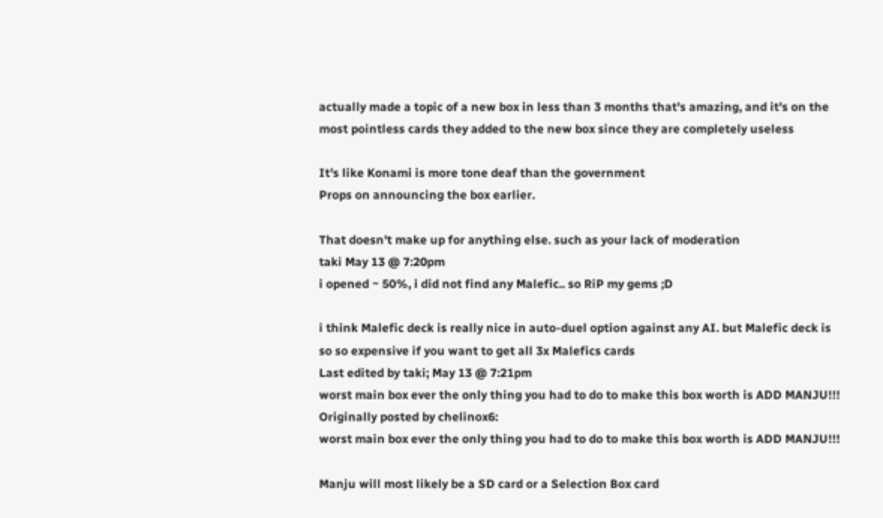actually made a topic of a new box in less than 3 months that's amazing, and it's on the most pointless cards they added to the new box since they are completely useless

It's like Konami is more tone deaf than the government
Props on announcing the box earlier.

That doesn't make up for anything else. such as your lack of moderation
taki May 13 @ 7:20pm
i opened ~ 50%, i did not find any Malefic.. so RiP my gems ;D

i think Malefic deck is really nice in auto-duel option against any AI. but Malefic deck is so so expensive if you want to get all 3x Malefics cards
Last edited by taki; May 13 @ 7:21pm
worst main box ever the only thing you had to do to make this box worth is ADD MANJU!!!
Originally posted by chelinox6:
worst main box ever the only thing you had to do to make this box worth is ADD MANJU!!!

Manju will most likely be a SD card or a Selection Box card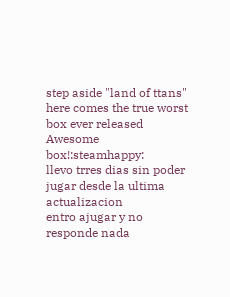step aside "land of ttans" here comes the true worst box ever released
Awesome box!:steamhappy:
llevo trres dias sin poder jugar desde la ultima actualizacion
entro ajugar y no responde nada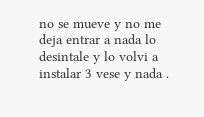no se mueve y no me deja entrar a nada lo desintale y lo volvi a instalar 3 vese y nada .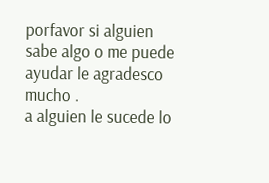porfavor si alguien sabe algo o me puede ayudar le agradesco mucho .
a alguien le sucede lo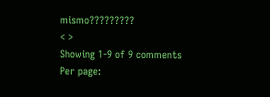mismo?????????
< >
Showing 1-9 of 9 comments
Per page: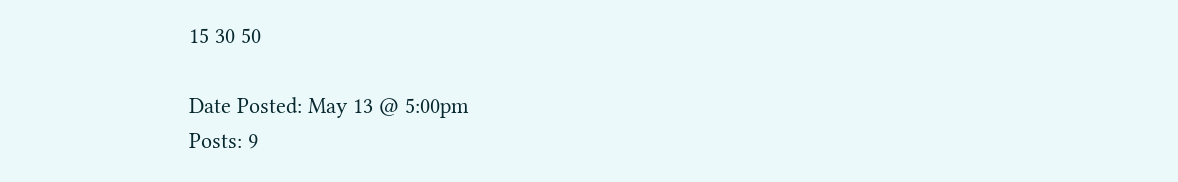15 30 50

Date Posted: May 13 @ 5:00pm
Posts: 9